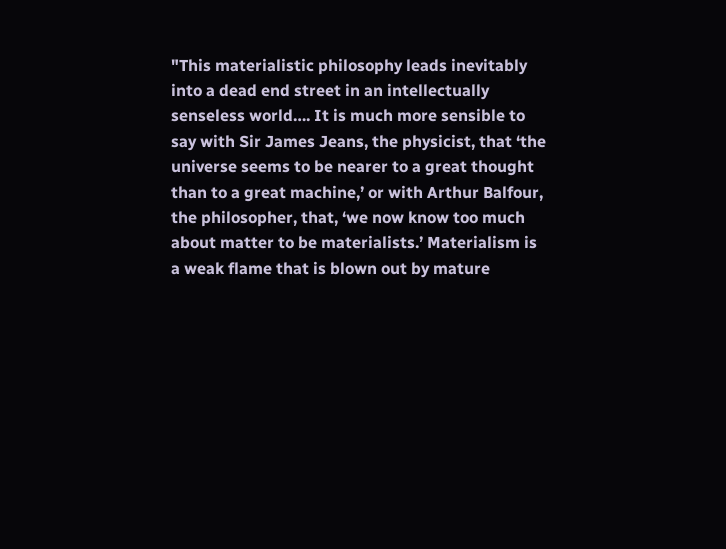"This materialistic philosophy leads inevitably into a dead end street in an intellectually senseless world…. It is much more sensible to say with Sir James Jeans, the physicist, that ‘the universe seems to be nearer to a great thought than to a great machine,’ or with Arthur Balfour, the philosopher, that, ‘we now know too much about matter to be materialists.’ Materialism is a weak flame that is blown out by mature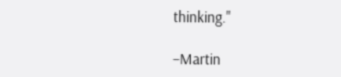thinking."

–Martin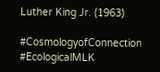Luther King Jr. (1963)

#CosmologyofConnection #EcologicalMLK